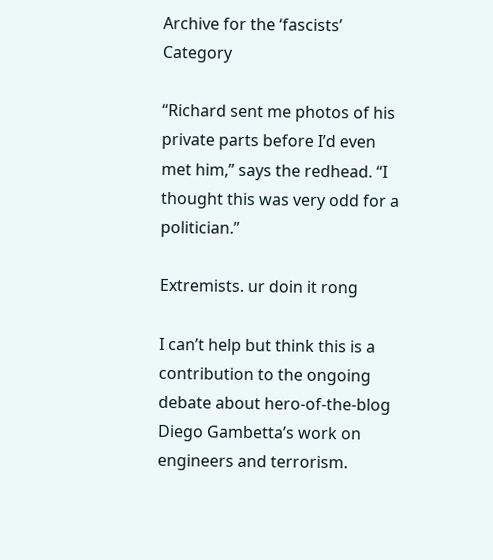Archive for the ‘fascists’ Category

“Richard sent me photos of his private parts before I’d even met him,” says the redhead. “I thought this was very odd for a politician.”

Extremists. ur doin it rong

I can’t help but think this is a contribution to the ongoing debate about hero-of-the-blog Diego Gambetta’s work on engineers and terrorism.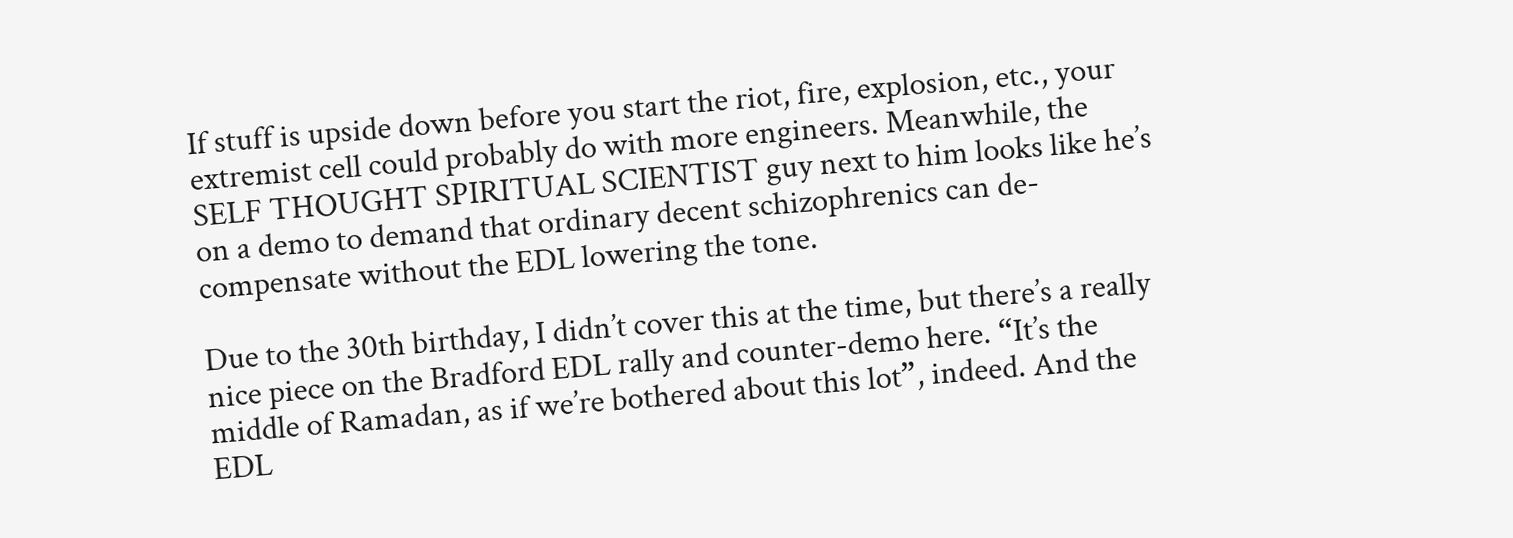If stuff is upside down before you start the riot, fire, explosion, etc., your extremist cell could probably do with more engineers. Meanwhile, the SELF THOUGHT SPIRITUAL SCIENTIST guy next to him looks like he’s on a demo to demand that ordinary decent schizophrenics can de-compensate without the EDL lowering the tone.

Due to the 30th birthday, I didn’t cover this at the time, but there’s a really nice piece on the Bradford EDL rally and counter-demo here. “It’s the middle of Ramadan, as if we’re bothered about this lot”, indeed. And the EDL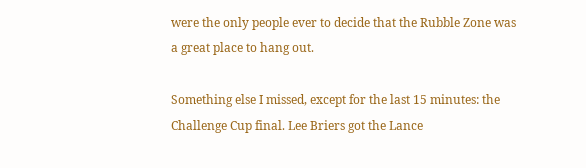were the only people ever to decide that the Rubble Zone was a great place to hang out.

Something else I missed, except for the last 15 minutes: the Challenge Cup final. Lee Briers got the Lance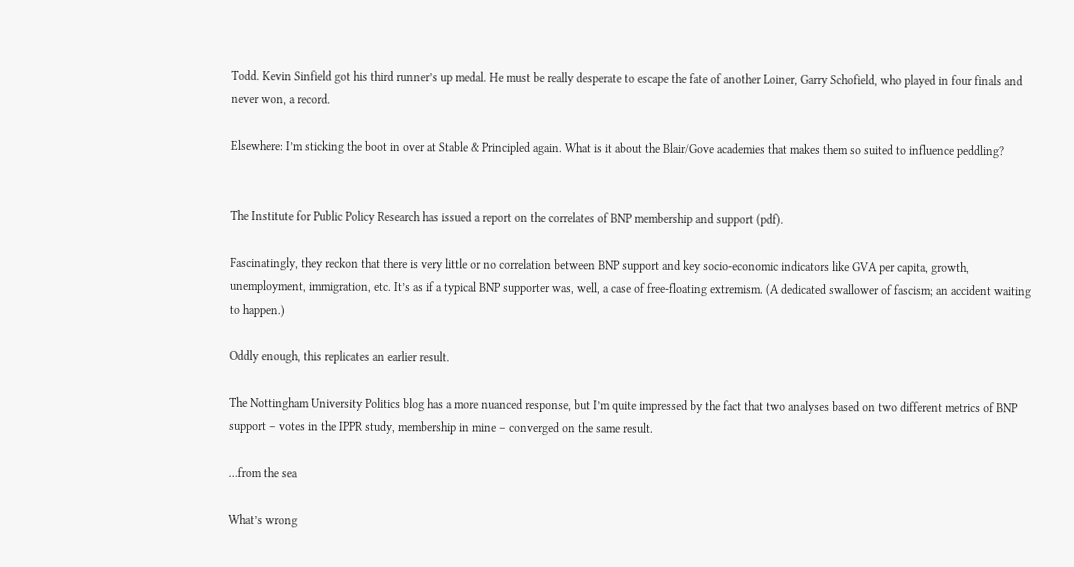Todd. Kevin Sinfield got his third runner’s up medal. He must be really desperate to escape the fate of another Loiner, Garry Schofield, who played in four finals and never won, a record.

Elsewhere: I’m sticking the boot in over at Stable & Principled again. What is it about the Blair/Gove academies that makes them so suited to influence peddling?


The Institute for Public Policy Research has issued a report on the correlates of BNP membership and support (pdf).

Fascinatingly, they reckon that there is very little or no correlation between BNP support and key socio-economic indicators like GVA per capita, growth, unemployment, immigration, etc. It’s as if a typical BNP supporter was, well, a case of free-floating extremism. (A dedicated swallower of fascism; an accident waiting to happen.)

Oddly enough, this replicates an earlier result.

The Nottingham University Politics blog has a more nuanced response, but I’m quite impressed by the fact that two analyses based on two different metrics of BNP support – votes in the IPPR study, membership in mine – converged on the same result.

…from the sea

What’s wrong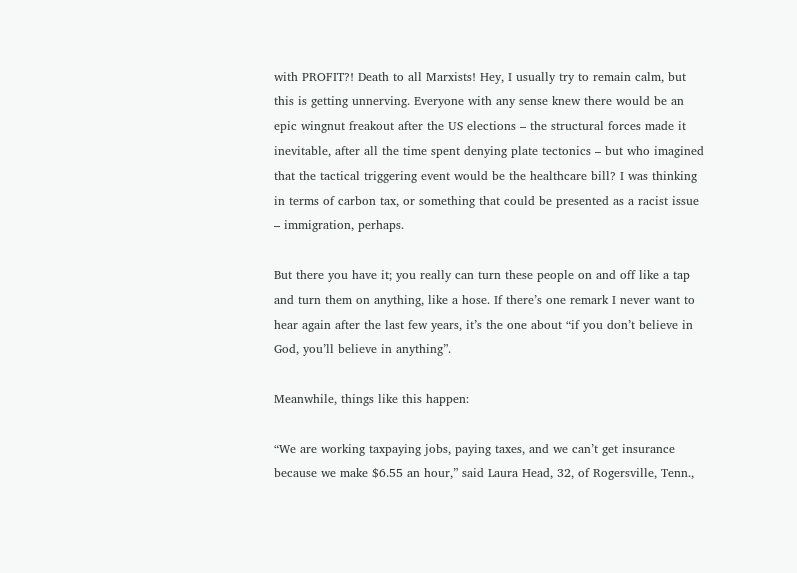with PROFIT?! Death to all Marxists! Hey, I usually try to remain calm, but this is getting unnerving. Everyone with any sense knew there would be an epic wingnut freakout after the US elections – the structural forces made it inevitable, after all the time spent denying plate tectonics – but who imagined that the tactical triggering event would be the healthcare bill? I was thinking in terms of carbon tax, or something that could be presented as a racist issue – immigration, perhaps.

But there you have it; you really can turn these people on and off like a tap and turn them on anything, like a hose. If there’s one remark I never want to hear again after the last few years, it’s the one about “if you don’t believe in God, you’ll believe in anything”.

Meanwhile, things like this happen:

“We are working taxpaying jobs, paying taxes, and we can’t get insurance because we make $6.55 an hour,” said Laura Head, 32, of Rogersville, Tenn.,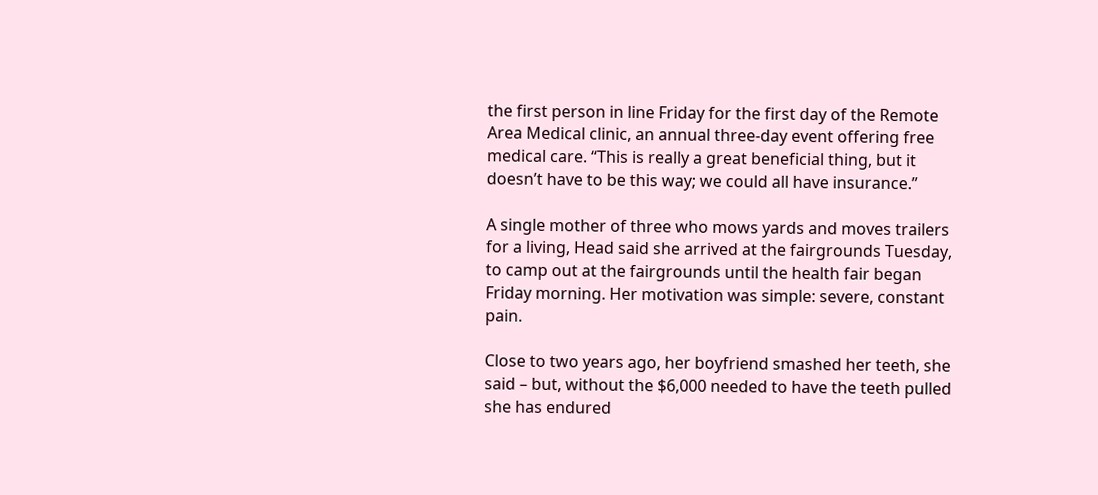the first person in line Friday for the first day of the Remote Area Medical clinic, an annual three-day event offering free medical care. “This is really a great beneficial thing, but it doesn’t have to be this way; we could all have insurance.”

A single mother of three who mows yards and moves trailers for a living, Head said she arrived at the fairgrounds Tuesday, to camp out at the fairgrounds until the health fair began Friday morning. Her motivation was simple: severe, constant pain.

Close to two years ago, her boyfriend smashed her teeth, she said – but, without the $6,000 needed to have the teeth pulled she has endured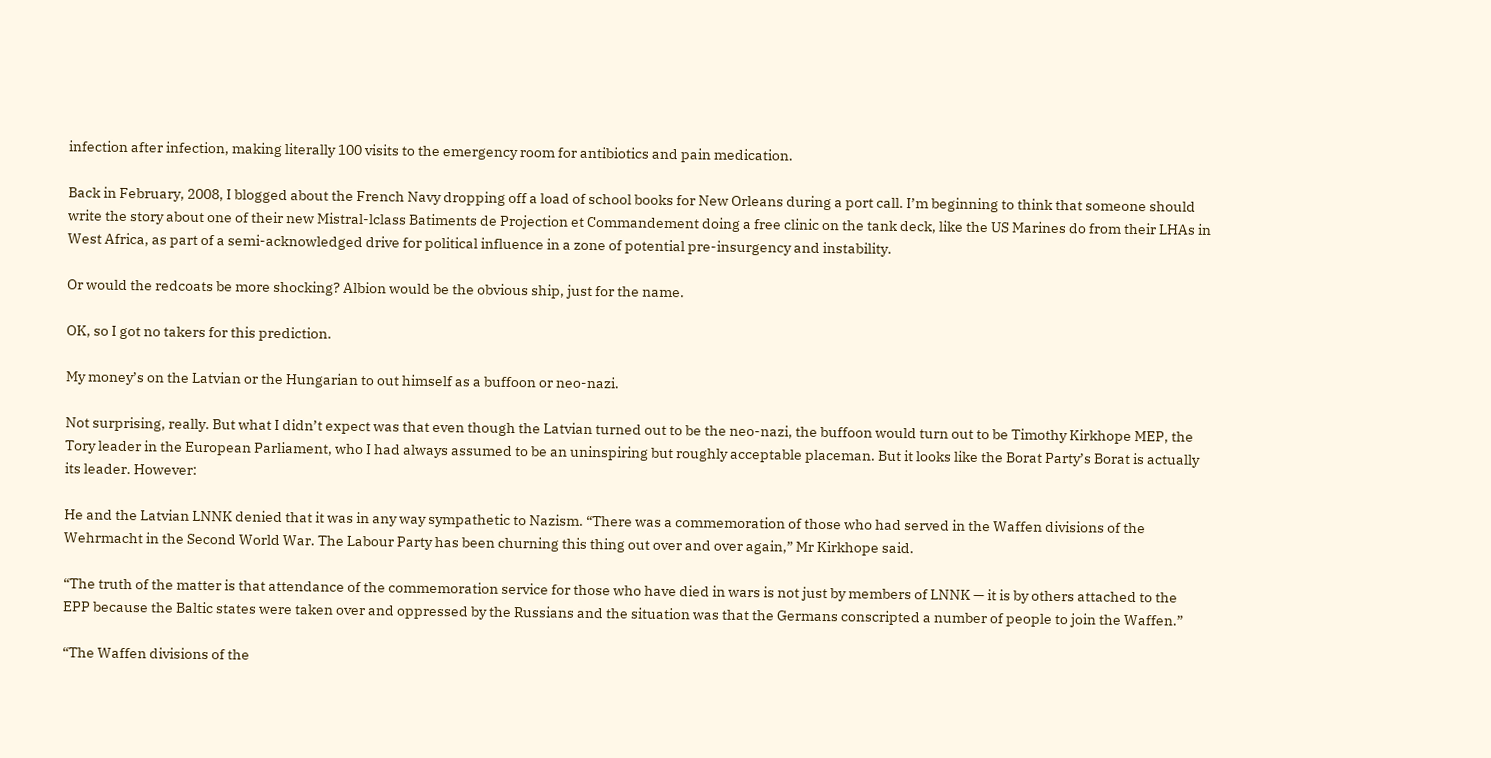infection after infection, making literally 100 visits to the emergency room for antibiotics and pain medication.

Back in February, 2008, I blogged about the French Navy dropping off a load of school books for New Orleans during a port call. I’m beginning to think that someone should write the story about one of their new Mistral-lclass Batiments de Projection et Commandement doing a free clinic on the tank deck, like the US Marines do from their LHAs in West Africa, as part of a semi-acknowledged drive for political influence in a zone of potential pre-insurgency and instability.

Or would the redcoats be more shocking? Albion would be the obvious ship, just for the name.

OK, so I got no takers for this prediction.

My money’s on the Latvian or the Hungarian to out himself as a buffoon or neo-nazi.

Not surprising, really. But what I didn’t expect was that even though the Latvian turned out to be the neo-nazi, the buffoon would turn out to be Timothy Kirkhope MEP, the Tory leader in the European Parliament, who I had always assumed to be an uninspiring but roughly acceptable placeman. But it looks like the Borat Party’s Borat is actually its leader. However:

He and the Latvian LNNK denied that it was in any way sympathetic to Nazism. “There was a commemoration of those who had served in the Waffen divisions of the Wehrmacht in the Second World War. The Labour Party has been churning this thing out over and over again,” Mr Kirkhope said.

“The truth of the matter is that attendance of the commemoration service for those who have died in wars is not just by members of LNNK — it is by others attached to the EPP because the Baltic states were taken over and oppressed by the Russians and the situation was that the Germans conscripted a number of people to join the Waffen.”

“The Waffen divisions of the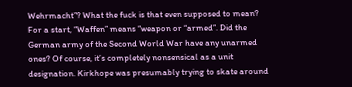Wehrmacht”? What the fuck is that even supposed to mean? For a start, “Waffen” means “weapon or “armed”. Did the German army of the Second World War have any unarmed ones? Of course, it’s completely nonsensical as a unit designation. Kirkhope was presumably trying to skate around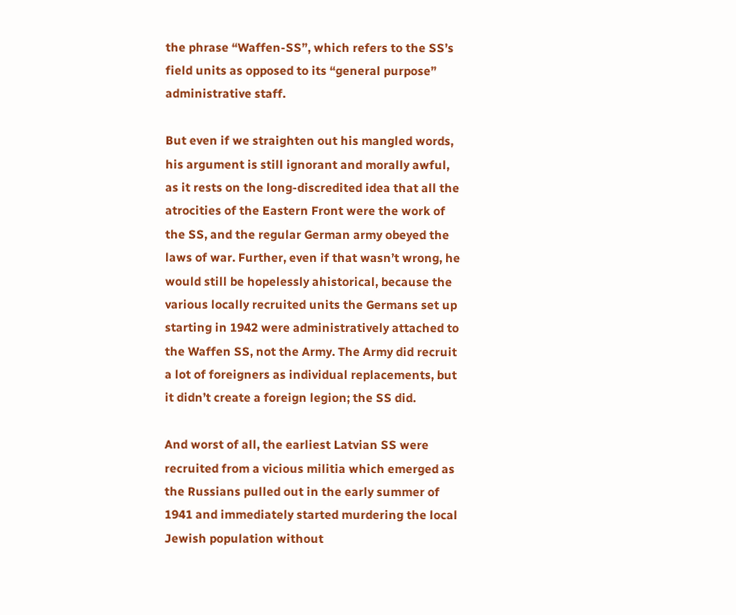the phrase “Waffen-SS”, which refers to the SS’s field units as opposed to its “general purpose” administrative staff.

But even if we straighten out his mangled words, his argument is still ignorant and morally awful, as it rests on the long-discredited idea that all the atrocities of the Eastern Front were the work of the SS, and the regular German army obeyed the laws of war. Further, even if that wasn’t wrong, he would still be hopelessly ahistorical, because the various locally recruited units the Germans set up starting in 1942 were administratively attached to the Waffen SS, not the Army. The Army did recruit a lot of foreigners as individual replacements, but it didn’t create a foreign legion; the SS did.

And worst of all, the earliest Latvian SS were recruited from a vicious militia which emerged as the Russians pulled out in the early summer of 1941 and immediately started murdering the local Jewish population without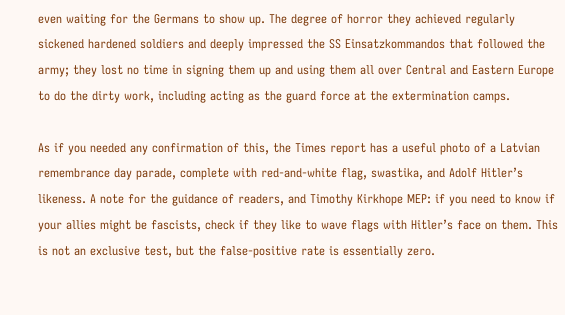even waiting for the Germans to show up. The degree of horror they achieved regularly sickened hardened soldiers and deeply impressed the SS Einsatzkommandos that followed the army; they lost no time in signing them up and using them all over Central and Eastern Europe to do the dirty work, including acting as the guard force at the extermination camps.

As if you needed any confirmation of this, the Times report has a useful photo of a Latvian remembrance day parade, complete with red-and-white flag, swastika, and Adolf Hitler’s likeness. A note for the guidance of readers, and Timothy Kirkhope MEP: if you need to know if your allies might be fascists, check if they like to wave flags with Hitler’s face on them. This is not an exclusive test, but the false-positive rate is essentially zero.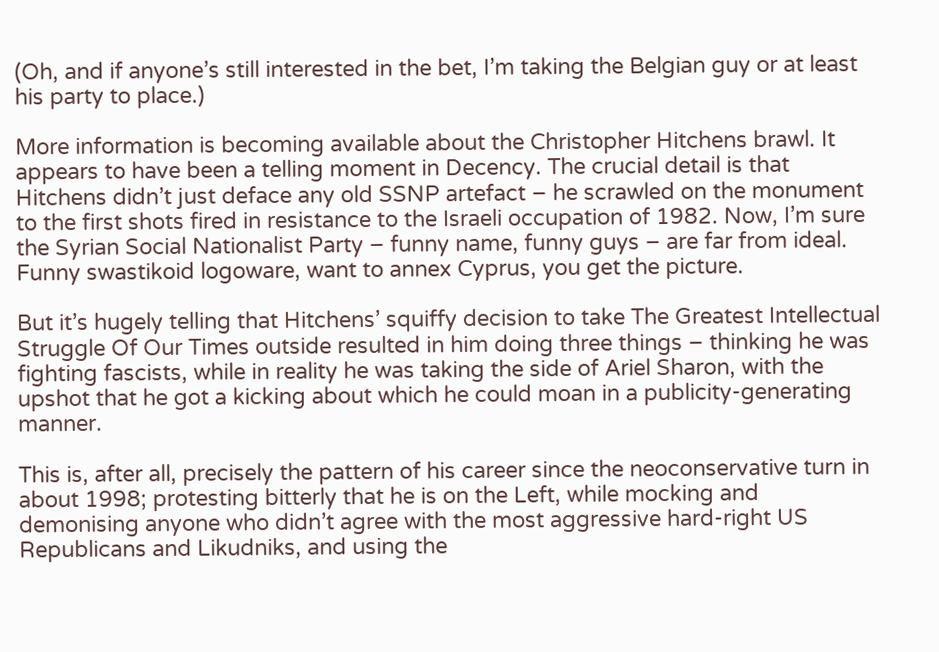(Oh, and if anyone’s still interested in the bet, I’m taking the Belgian guy or at least his party to place.)

More information is becoming available about the Christopher Hitchens brawl. It appears to have been a telling moment in Decency. The crucial detail is that Hitchens didn’t just deface any old SSNP artefact – he scrawled on the monument to the first shots fired in resistance to the Israeli occupation of 1982. Now, I’m sure the Syrian Social Nationalist Party – funny name, funny guys – are far from ideal. Funny swastikoid logoware, want to annex Cyprus, you get the picture.

But it’s hugely telling that Hitchens’ squiffy decision to take The Greatest Intellectual Struggle Of Our Times outside resulted in him doing three things – thinking he was fighting fascists, while in reality he was taking the side of Ariel Sharon, with the upshot that he got a kicking about which he could moan in a publicity-generating manner.

This is, after all, precisely the pattern of his career since the neoconservative turn in about 1998; protesting bitterly that he is on the Left, while mocking and demonising anyone who didn’t agree with the most aggressive hard-right US Republicans and Likudniks, and using the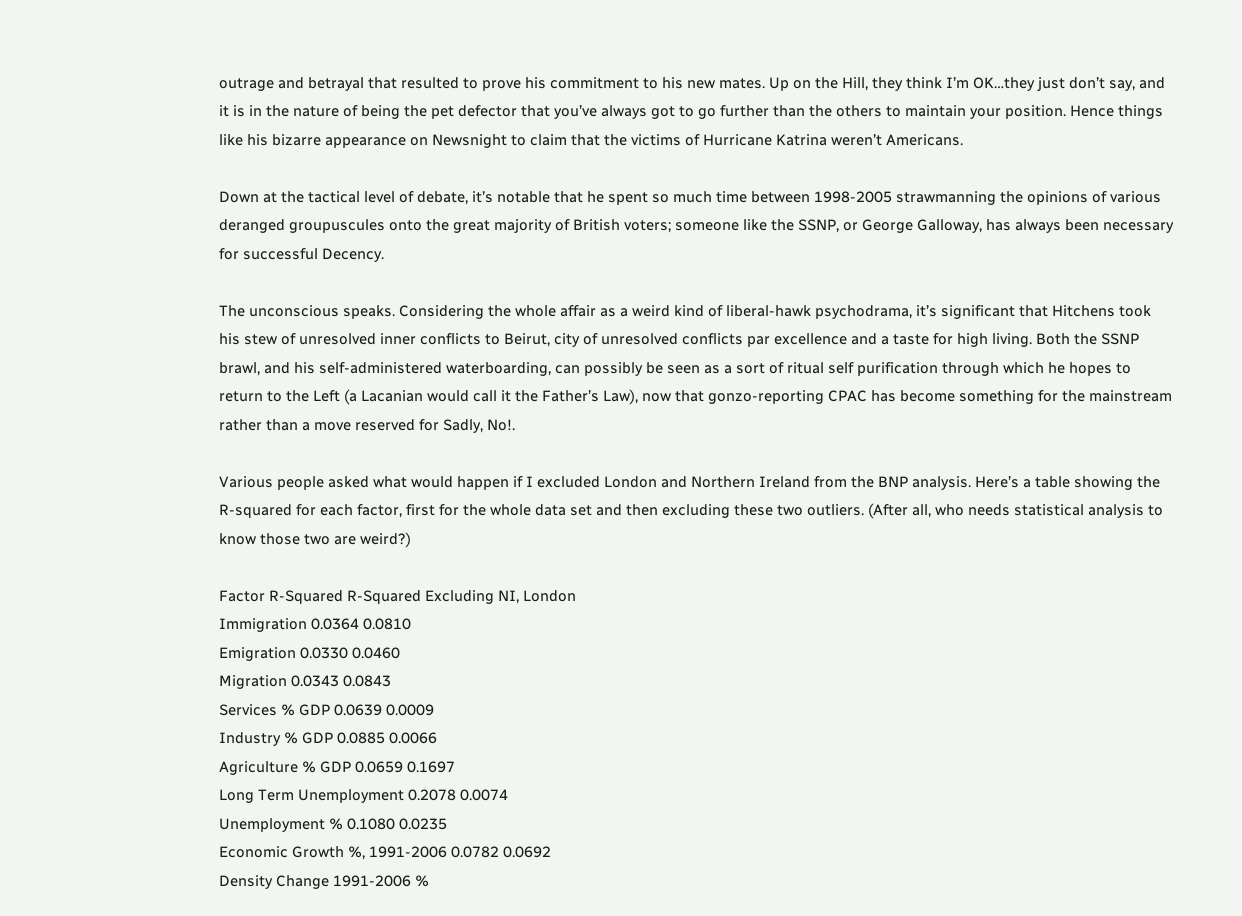outrage and betrayal that resulted to prove his commitment to his new mates. Up on the Hill, they think I’m OK…they just don’t say, and it is in the nature of being the pet defector that you’ve always got to go further than the others to maintain your position. Hence things like his bizarre appearance on Newsnight to claim that the victims of Hurricane Katrina weren’t Americans.

Down at the tactical level of debate, it’s notable that he spent so much time between 1998-2005 strawmanning the opinions of various deranged groupuscules onto the great majority of British voters; someone like the SSNP, or George Galloway, has always been necessary for successful Decency.

The unconscious speaks. Considering the whole affair as a weird kind of liberal-hawk psychodrama, it’s significant that Hitchens took his stew of unresolved inner conflicts to Beirut, city of unresolved conflicts par excellence and a taste for high living. Both the SSNP brawl, and his self-administered waterboarding, can possibly be seen as a sort of ritual self purification through which he hopes to return to the Left (a Lacanian would call it the Father’s Law), now that gonzo-reporting CPAC has become something for the mainstream rather than a move reserved for Sadly, No!.

Various people asked what would happen if I excluded London and Northern Ireland from the BNP analysis. Here’s a table showing the R-squared for each factor, first for the whole data set and then excluding these two outliers. (After all, who needs statistical analysis to know those two are weird?)

Factor R-Squared R-Squared Excluding NI, London
Immigration 0.0364 0.0810
Emigration 0.0330 0.0460
Migration 0.0343 0.0843
Services % GDP 0.0639 0.0009
Industry % GDP 0.0885 0.0066
Agriculture % GDP 0.0659 0.1697
Long Term Unemployment 0.2078 0.0074
Unemployment % 0.1080 0.0235
Economic Growth %, 1991-2006 0.0782 0.0692
Density Change 1991-2006 %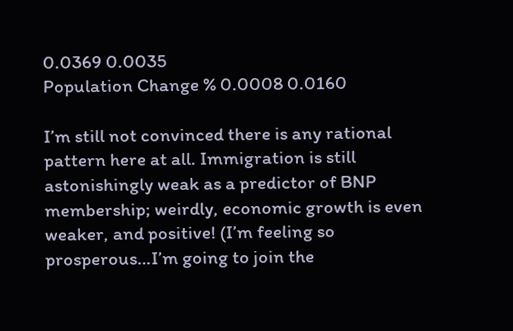0.0369 0.0035
Population Change % 0.0008 0.0160

I’m still not convinced there is any rational pattern here at all. Immigration is still astonishingly weak as a predictor of BNP membership; weirdly, economic growth is even weaker, and positive! (I’m feeling so prosperous…I’m going to join the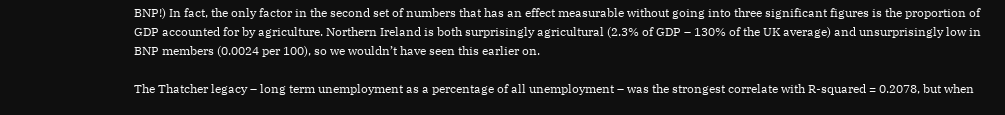BNP!) In fact, the only factor in the second set of numbers that has an effect measurable without going into three significant figures is the proportion of GDP accounted for by agriculture. Northern Ireland is both surprisingly agricultural (2.3% of GDP – 130% of the UK average) and unsurprisingly low in BNP members (0.0024 per 100), so we wouldn’t have seen this earlier on.

The Thatcher legacy – long term unemployment as a percentage of all unemployment – was the strongest correlate with R-squared = 0.2078, but when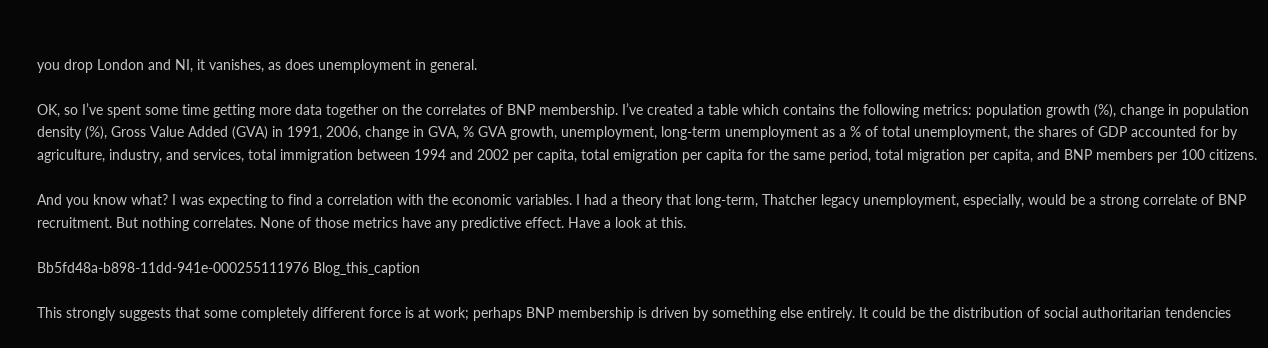you drop London and NI, it vanishes, as does unemployment in general.

OK, so I’ve spent some time getting more data together on the correlates of BNP membership. I’ve created a table which contains the following metrics: population growth (%), change in population density (%), Gross Value Added (GVA) in 1991, 2006, change in GVA, % GVA growth, unemployment, long-term unemployment as a % of total unemployment, the shares of GDP accounted for by agriculture, industry, and services, total immigration between 1994 and 2002 per capita, total emigration per capita for the same period, total migration per capita, and BNP members per 100 citizens.

And you know what? I was expecting to find a correlation with the economic variables. I had a theory that long-term, Thatcher legacy unemployment, especially, would be a strong correlate of BNP recruitment. But nothing correlates. None of those metrics have any predictive effect. Have a look at this.

Bb5fd48a-b898-11dd-941e-000255111976 Blog_this_caption

This strongly suggests that some completely different force is at work; perhaps BNP membership is driven by something else entirely. It could be the distribution of social authoritarian tendencies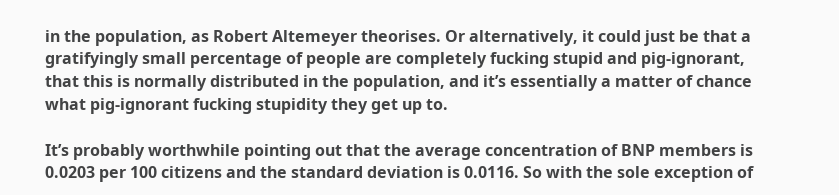in the population, as Robert Altemeyer theorises. Or alternatively, it could just be that a gratifyingly small percentage of people are completely fucking stupid and pig-ignorant, that this is normally distributed in the population, and it’s essentially a matter of chance what pig-ignorant fucking stupidity they get up to.

It’s probably worthwhile pointing out that the average concentration of BNP members is 0.0203 per 100 citizens and the standard deviation is 0.0116. So with the sole exception of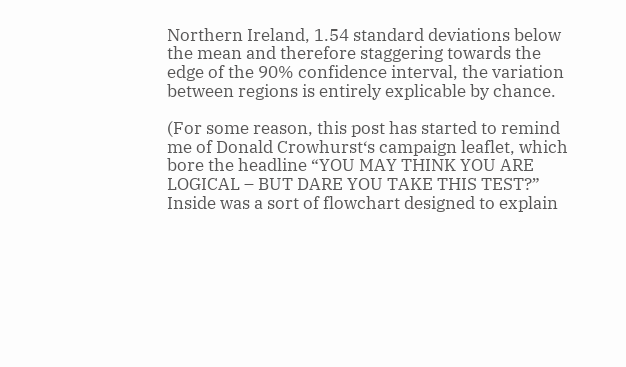Northern Ireland, 1.54 standard deviations below the mean and therefore staggering towards the edge of the 90% confidence interval, the variation between regions is entirely explicable by chance.

(For some reason, this post has started to remind me of Donald Crowhurst‘s campaign leaflet, which bore the headline “YOU MAY THINK YOU ARE LOGICAL – BUT DARE YOU TAKE THIS TEST?” Inside was a sort of flowchart designed to explain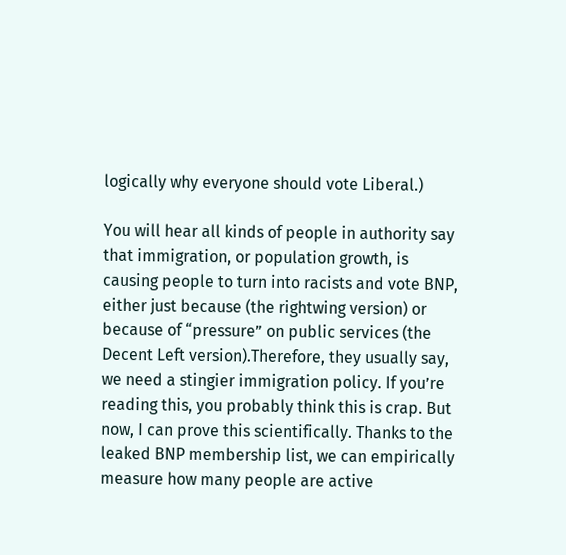logically why everyone should vote Liberal.)

You will hear all kinds of people in authority say that immigration, or population growth, is causing people to turn into racists and vote BNP, either just because (the rightwing version) or because of “pressure” on public services (the Decent Left version).Therefore, they usually say, we need a stingier immigration policy. If you’re reading this, you probably think this is crap. But now, I can prove this scientifically. Thanks to the leaked BNP membership list, we can empirically measure how many people are active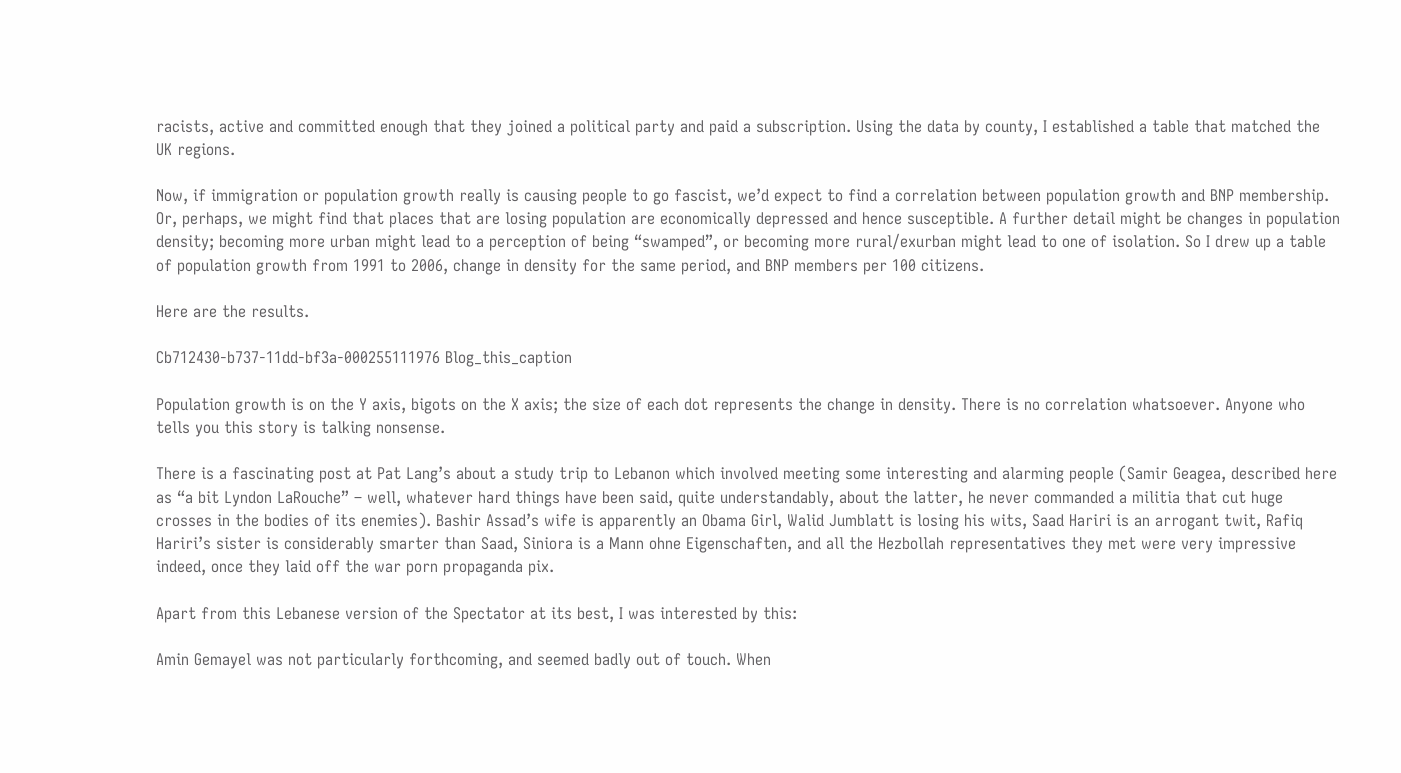racists, active and committed enough that they joined a political party and paid a subscription. Using the data by county, I established a table that matched the UK regions.

Now, if immigration or population growth really is causing people to go fascist, we’d expect to find a correlation between population growth and BNP membership. Or, perhaps, we might find that places that are losing population are economically depressed and hence susceptible. A further detail might be changes in population density; becoming more urban might lead to a perception of being “swamped”, or becoming more rural/exurban might lead to one of isolation. So I drew up a table of population growth from 1991 to 2006, change in density for the same period, and BNP members per 100 citizens.

Here are the results.

Cb712430-b737-11dd-bf3a-000255111976 Blog_this_caption

Population growth is on the Y axis, bigots on the X axis; the size of each dot represents the change in density. There is no correlation whatsoever. Anyone who tells you this story is talking nonsense.

There is a fascinating post at Pat Lang’s about a study trip to Lebanon which involved meeting some interesting and alarming people (Samir Geagea, described here as “a bit Lyndon LaRouche” – well, whatever hard things have been said, quite understandably, about the latter, he never commanded a militia that cut huge crosses in the bodies of its enemies). Bashir Assad’s wife is apparently an Obama Girl, Walid Jumblatt is losing his wits, Saad Hariri is an arrogant twit, Rafiq Hariri’s sister is considerably smarter than Saad, Siniora is a Mann ohne Eigenschaften, and all the Hezbollah representatives they met were very impressive indeed, once they laid off the war porn propaganda pix.

Apart from this Lebanese version of the Spectator at its best, I was interested by this:

Amin Gemayel was not particularly forthcoming, and seemed badly out of touch. When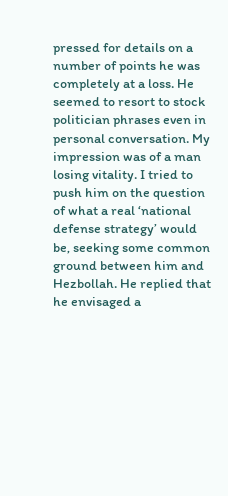pressed for details on a number of points he was completely at a loss. He seemed to resort to stock politician phrases even in personal conversation. My impression was of a man losing vitality. I tried to push him on the question of what a real ‘national defense strategy’ would be, seeking some common ground between him and Hezbollah. He replied that he envisaged a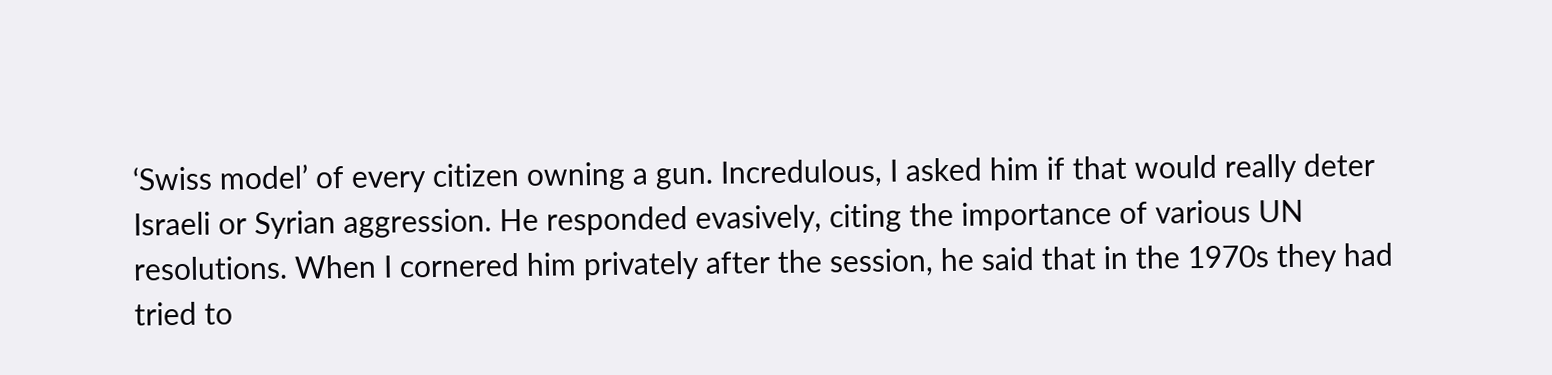‘Swiss model’ of every citizen owning a gun. Incredulous, I asked him if that would really deter Israeli or Syrian aggression. He responded evasively, citing the importance of various UN resolutions. When I cornered him privately after the session, he said that in the 1970s they had tried to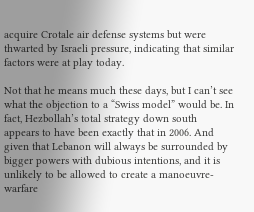acquire Crotale air defense systems but were thwarted by Israeli pressure, indicating that similar factors were at play today.

Not that he means much these days, but I can’t see what the objection to a “Swiss model” would be. In fact, Hezbollah’s total strategy down south appears to have been exactly that in 2006. And given that Lebanon will always be surrounded by bigger powers with dubious intentions, and it is unlikely to be allowed to create a manoeuvre-warfare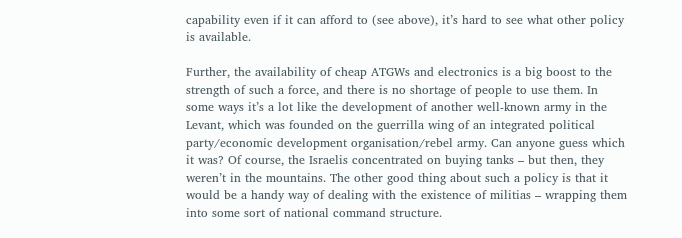capability even if it can afford to (see above), it’s hard to see what other policy is available.

Further, the availability of cheap ATGWs and electronics is a big boost to the strength of such a force, and there is no shortage of people to use them. In some ways it’s a lot like the development of another well-known army in the Levant, which was founded on the guerrilla wing of an integrated political party/economic development organisation/rebel army. Can anyone guess which it was? Of course, the Israelis concentrated on buying tanks – but then, they weren’t in the mountains. The other good thing about such a policy is that it would be a handy way of dealing with the existence of militias – wrapping them into some sort of national command structure.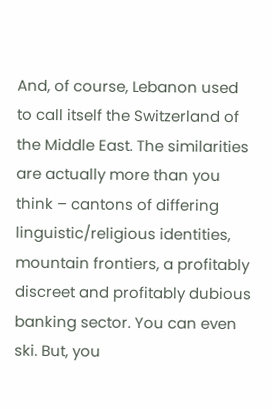And, of course, Lebanon used to call itself the Switzerland of the Middle East. The similarities are actually more than you think – cantons of differing linguistic/religious identities, mountain frontiers, a profitably discreet and profitably dubious banking sector. You can even ski. But, you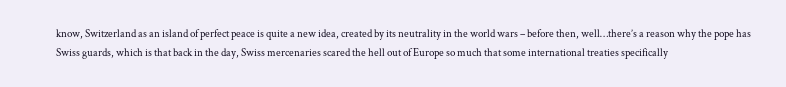know, Switzerland as an island of perfect peace is quite a new idea, created by its neutrality in the world wars – before then, well…there’s a reason why the pope has Swiss guards, which is that back in the day, Swiss mercenaries scared the hell out of Europe so much that some international treaties specifically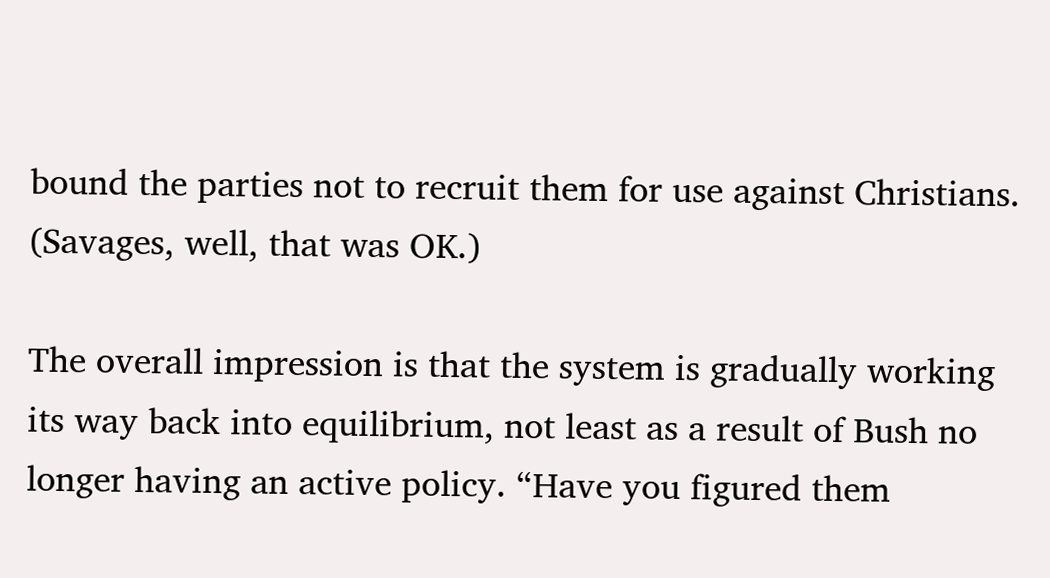bound the parties not to recruit them for use against Christians. (Savages, well, that was OK.)

The overall impression is that the system is gradually working its way back into equilibrium, not least as a result of Bush no longer having an active policy. “Have you figured them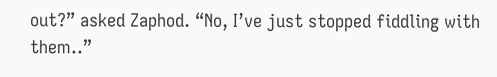out?” asked Zaphod. “No, I’ve just stopped fiddling with them..”